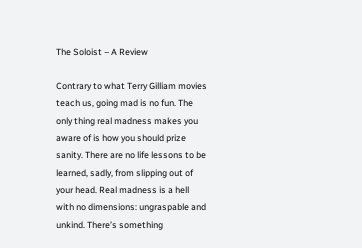The Soloist – A Review

Contrary to what Terry Gilliam movies teach us, going mad is no fun. The only thing real madness makes you aware of is how you should prize sanity. There are no life lessons to be learned, sadly, from slipping out of your head. Real madness is a hell with no dimensions: ungraspable and unkind. There’s something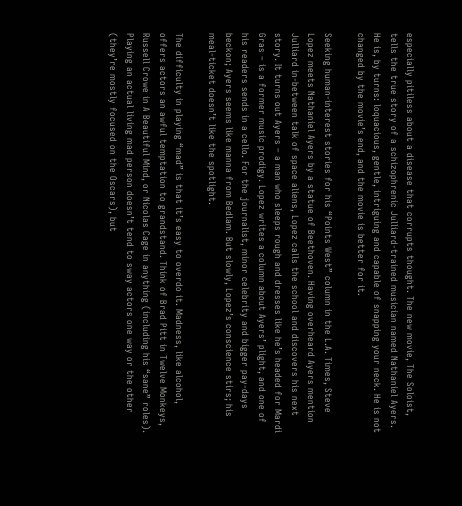especially pitiless about a disease that corrupts thought. The new movie, The Soloist, tells the true story of a schizophrenic Julliard-trained musician named Nathaniel Ayers. He is, by turns: loquacious, gentle, intriguing and capable of snapping your neck. He is not changed by the movie’s end, and the movie is better for it.

Seeking human-interest stories for his “Points West” column in the L.A. Times, Steve Lopez meets Nathaniel Ayers by a statue of Beethoven. Having overheard Ayers mention Julliard in-between talk of space aliens, Lopez calls the school and discovers his next story. It turns out Ayers – a man who sleeps rough and dresses like he’s headed for Mardi Gras – is a former music prodigy. Lopez writes a column about Ayers’ plight, and one of his readers sends in a cello. For the journalist, minor celebrity and bigger pay-days beckon; Ayers seems like manna from Bedlam. But slowly, Lopez’s conscience stirs; his meal-ticket doesn’t like the spotlight.

The difficulty in playing “mad” is that it’s easy to overdo it. Madness, like alcohol, offers actors an awful temptation to grandstand. Think of Brad Pitt in Twelve Monkeys, Russell Crowe in A Beautiful Mind, or Nicolas Cage in anything (including his “sane” roles). Playing an actual living mad person doesn’t tend to sway actors one way or the other (they’re mostly focused on the Oscars), but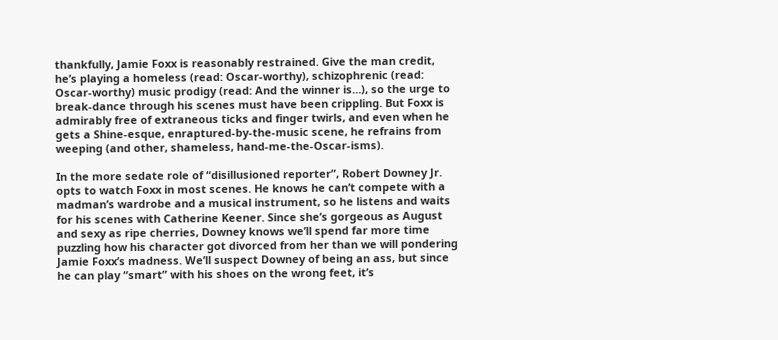thankfully, Jamie Foxx is reasonably restrained. Give the man credit, he’s playing a homeless (read: Oscar-worthy), schizophrenic (read: Oscar-worthy) music prodigy (read: And the winner is…), so the urge to break-dance through his scenes must have been crippling. But Foxx is admirably free of extraneous ticks and finger twirls, and even when he gets a Shine-esque, enraptured-by-the-music scene, he refrains from weeping (and other, shameless, hand-me-the-Oscar-isms).

In the more sedate role of “disillusioned reporter”, Robert Downey Jr. opts to watch Foxx in most scenes. He knows he can’t compete with a madman’s wardrobe and a musical instrument, so he listens and waits for his scenes with Catherine Keener. Since she’s gorgeous as August and sexy as ripe cherries, Downey knows we’ll spend far more time puzzling how his character got divorced from her than we will pondering Jamie Foxx’s madness. We’ll suspect Downey of being an ass, but since he can play “smart” with his shoes on the wrong feet, it’s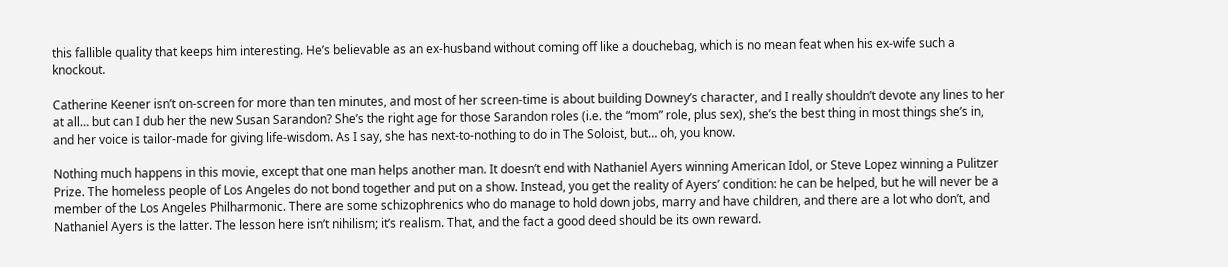this fallible quality that keeps him interesting. He’s believable as an ex-husband without coming off like a douchebag, which is no mean feat when his ex-wife such a knockout.

Catherine Keener isn’t on-screen for more than ten minutes, and most of her screen-time is about building Downey’s character, and I really shouldn’t devote any lines to her at all… but can I dub her the new Susan Sarandon? She’s the right age for those Sarandon roles (i.e. the “mom” role, plus sex), she’s the best thing in most things she’s in, and her voice is tailor-made for giving life-wisdom. As I say, she has next-to-nothing to do in The Soloist, but… oh, you know.

Nothing much happens in this movie, except that one man helps another man. It doesn’t end with Nathaniel Ayers winning American Idol, or Steve Lopez winning a Pulitzer Prize. The homeless people of Los Angeles do not bond together and put on a show. Instead, you get the reality of Ayers’ condition: he can be helped, but he will never be a member of the Los Angeles Philharmonic. There are some schizophrenics who do manage to hold down jobs, marry and have children, and there are a lot who don’t, and Nathaniel Ayers is the latter. The lesson here isn’t nihilism; it’s realism. That, and the fact a good deed should be its own reward.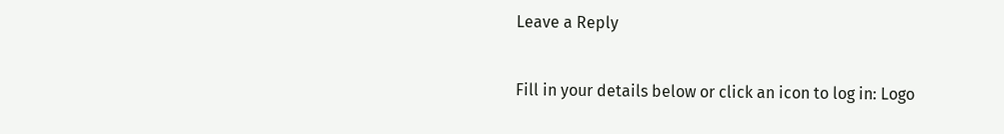Leave a Reply

Fill in your details below or click an icon to log in: Logo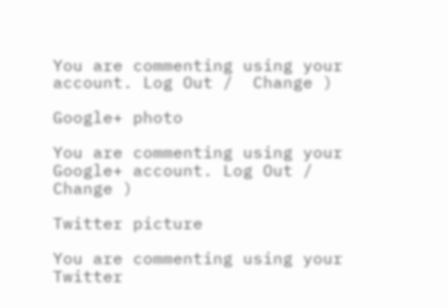You are commenting using your account. Log Out /  Change )

Google+ photo

You are commenting using your Google+ account. Log Out /  Change )

Twitter picture

You are commenting using your Twitter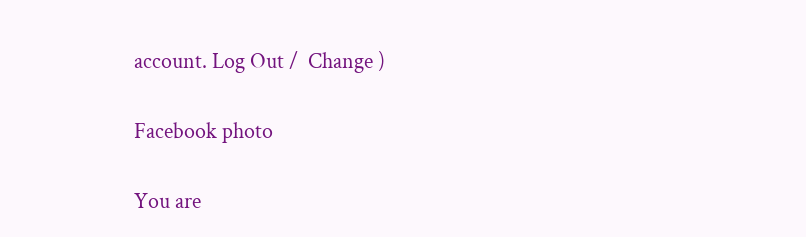account. Log Out /  Change )

Facebook photo

You are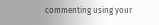commenting using your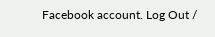Facebook account. Log Out /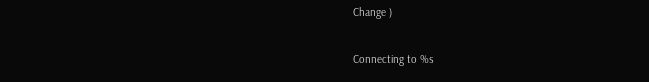Change )

Connecting to %s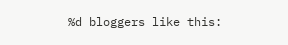%d bloggers like this: